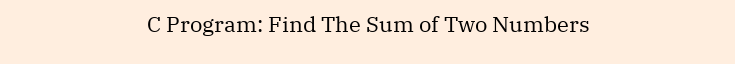C Program: Find The Sum of Two Numbers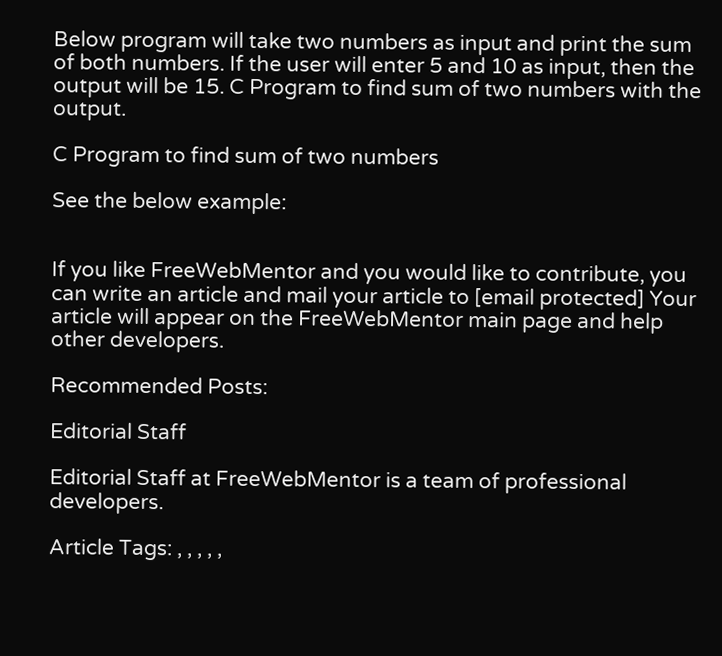Below program will take two numbers as input and print the sum of both numbers. If the user will enter 5 and 10 as input, then the output will be 15. C Program to find sum of two numbers with the output.

C Program to find sum of two numbers

See the below example:


If you like FreeWebMentor and you would like to contribute, you can write an article and mail your article to [email protected] Your article will appear on the FreeWebMentor main page and help other developers.

Recommended Posts:

Editorial Staff

Editorial Staff at FreeWebMentor is a team of professional developers.

Article Tags: , , , , ,